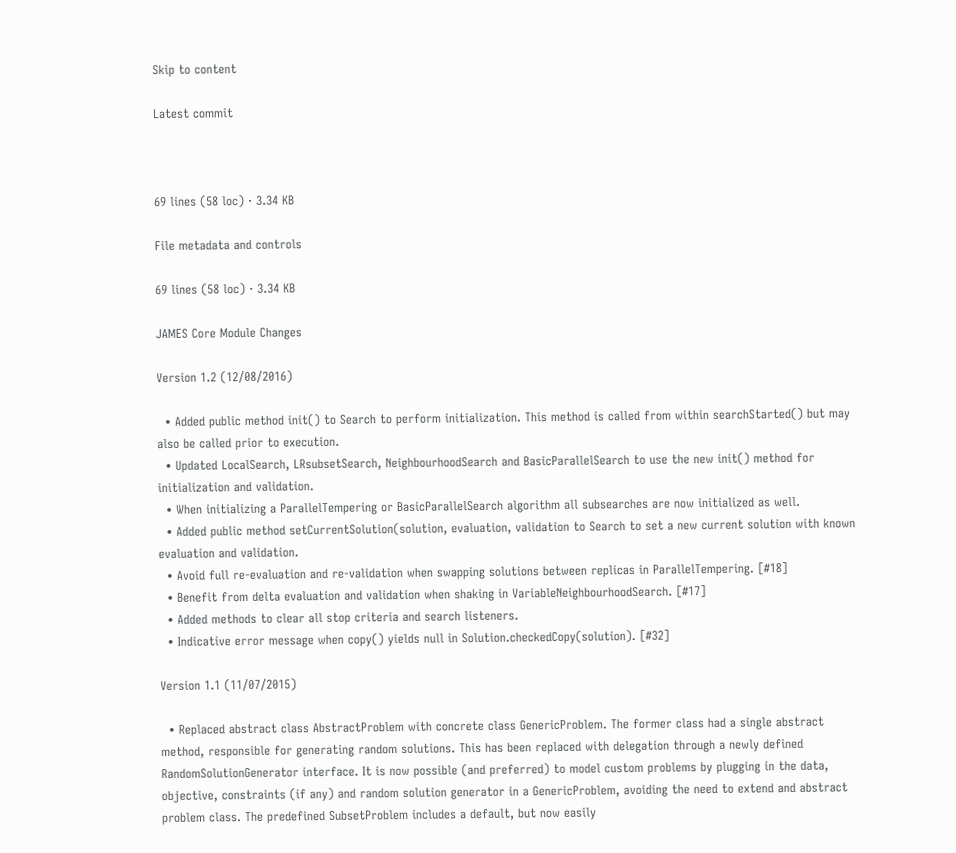Skip to content

Latest commit



69 lines (58 loc) · 3.34 KB

File metadata and controls

69 lines (58 loc) · 3.34 KB

JAMES Core Module Changes

Version 1.2 (12/08/2016)

  • Added public method init() to Search to perform initialization. This method is called from within searchStarted() but may also be called prior to execution.
  • Updated LocalSearch, LRsubsetSearch, NeighbourhoodSearch and BasicParallelSearch to use the new init() method for initialization and validation.
  • When initializing a ParallelTempering or BasicParallelSearch algorithm all subsearches are now initialized as well.
  • Added public method setCurrentSolution(solution, evaluation, validation to Search to set a new current solution with known evaluation and validation.
  • Avoid full re-evaluation and re-validation when swapping solutions between replicas in ParallelTempering. [#18]
  • Benefit from delta evaluation and validation when shaking in VariableNeighbourhoodSearch. [#17]
  • Added methods to clear all stop criteria and search listeners.
  • Indicative error message when copy() yields null in Solution.checkedCopy(solution). [#32]

Version 1.1 (11/07/2015)

  • Replaced abstract class AbstractProblem with concrete class GenericProblem. The former class had a single abstract method, responsible for generating random solutions. This has been replaced with delegation through a newly defined RandomSolutionGenerator interface. It is now possible (and preferred) to model custom problems by plugging in the data, objective, constraints (if any) and random solution generator in a GenericProblem, avoiding the need to extend and abstract problem class. The predefined SubsetProblem includes a default, but now easily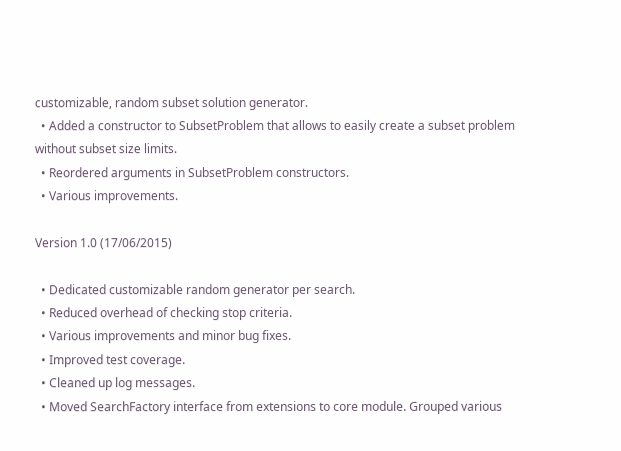customizable, random subset solution generator.
  • Added a constructor to SubsetProblem that allows to easily create a subset problem without subset size limits.
  • Reordered arguments in SubsetProblem constructors.
  • Various improvements.

Version 1.0 (17/06/2015)

  • Dedicated customizable random generator per search.
  • Reduced overhead of checking stop criteria.
  • Various improvements and minor bug fixes.
  • Improved test coverage.
  • Cleaned up log messages.
  • Moved SearchFactory interface from extensions to core module. Grouped various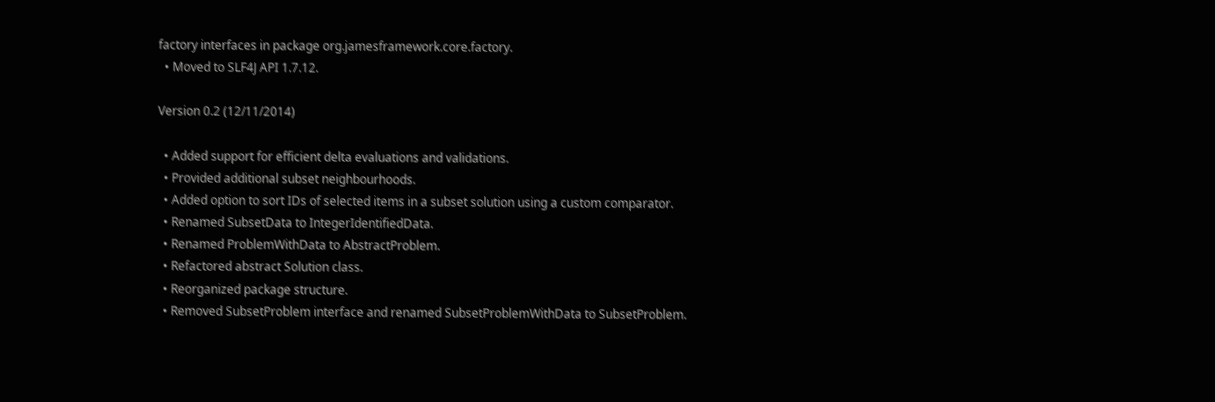factory interfaces in package org.jamesframework.core.factory.
  • Moved to SLF4J API 1.7.12.

Version 0.2 (12/11/2014)

  • Added support for efficient delta evaluations and validations.
  • Provided additional subset neighbourhoods.
  • Added option to sort IDs of selected items in a subset solution using a custom comparator.
  • Renamed SubsetData to IntegerIdentifiedData.
  • Renamed ProblemWithData to AbstractProblem.
  • Refactored abstract Solution class.
  • Reorganized package structure.
  • Removed SubsetProblem interface and renamed SubsetProblemWithData to SubsetProblem.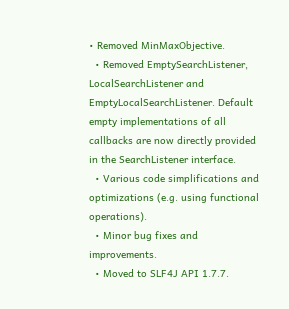• Removed MinMaxObjective.
  • Removed EmptySearchListener, LocalSearchListener and EmptyLocalSearchListener. Default empty implementations of all callbacks are now directly provided in the SearchListener interface.
  • Various code simplifications and optimizations (e.g. using functional operations).
  • Minor bug fixes and improvements.
  • Moved to SLF4J API 1.7.7.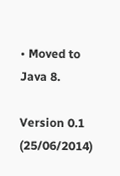• Moved to Java 8.

Version 0.1 (25/06/2014)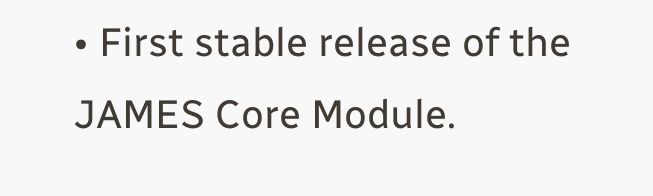• First stable release of the JAMES Core Module.